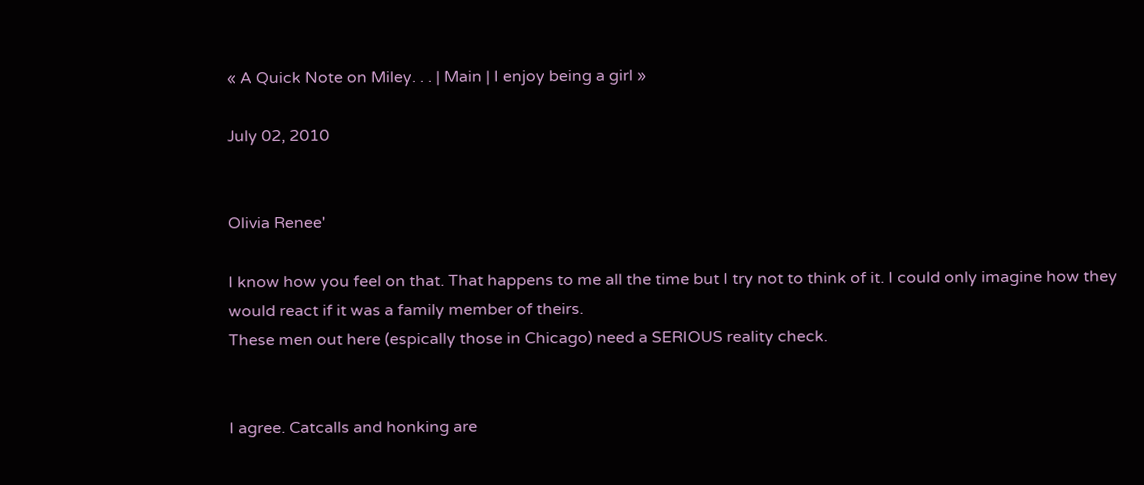« A Quick Note on Miley. . . | Main | I enjoy being a girl »

July 02, 2010


Olivia Renee'

I know how you feel on that. That happens to me all the time but I try not to think of it. I could only imagine how they would react if it was a family member of theirs.
These men out here (espically those in Chicago) need a SERIOUS reality check.


I agree. Catcalls and honking are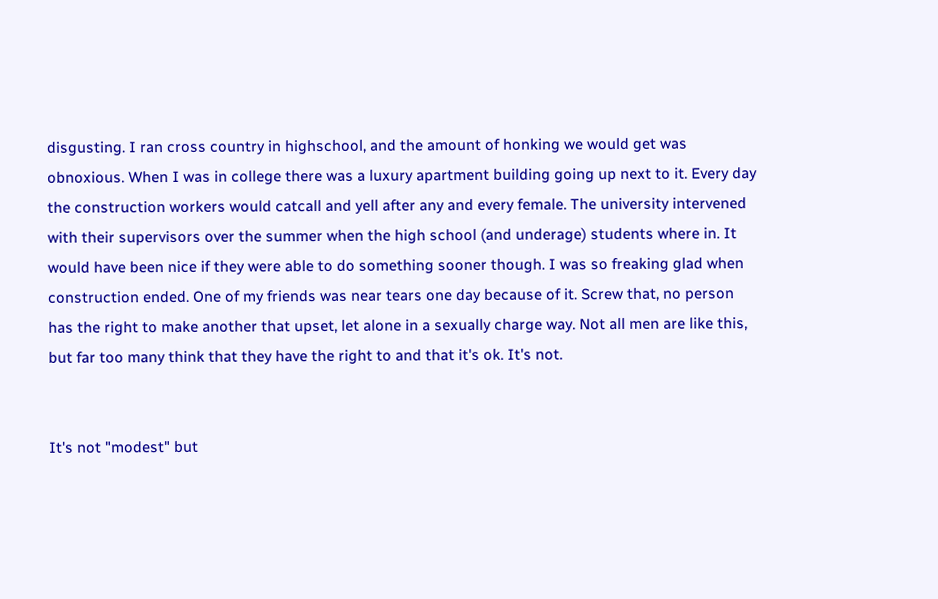disgusting. I ran cross country in highschool, and the amount of honking we would get was obnoxious. When I was in college there was a luxury apartment building going up next to it. Every day the construction workers would catcall and yell after any and every female. The university intervened with their supervisors over the summer when the high school (and underage) students where in. It would have been nice if they were able to do something sooner though. I was so freaking glad when construction ended. One of my friends was near tears one day because of it. Screw that, no person has the right to make another that upset, let alone in a sexually charge way. Not all men are like this, but far too many think that they have the right to and that it's ok. It's not.


It's not "modest" but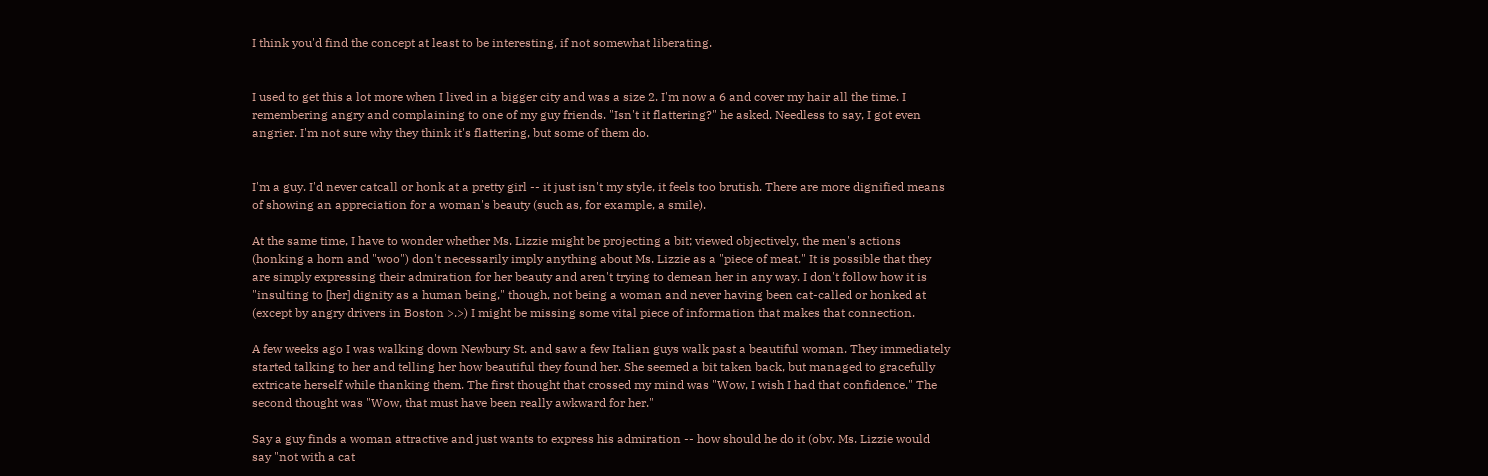I think you'd find the concept at least to be interesting, if not somewhat liberating.


I used to get this a lot more when I lived in a bigger city and was a size 2. I'm now a 6 and cover my hair all the time. I remembering angry and complaining to one of my guy friends. "Isn't it flattering?" he asked. Needless to say, I got even angrier. I'm not sure why they think it's flattering, but some of them do.


I'm a guy. I'd never catcall or honk at a pretty girl -- it just isn't my style, it feels too brutish. There are more dignified means of showing an appreciation for a woman's beauty (such as, for example, a smile).

At the same time, I have to wonder whether Ms. Lizzie might be projecting a bit; viewed objectively, the men's actions (honking a horn and "woo") don't necessarily imply anything about Ms. Lizzie as a "piece of meat." It is possible that they are simply expressing their admiration for her beauty and aren't trying to demean her in any way. I don't follow how it is "insulting to [her] dignity as a human being," though, not being a woman and never having been cat-called or honked at (except by angry drivers in Boston >.>) I might be missing some vital piece of information that makes that connection.

A few weeks ago I was walking down Newbury St. and saw a few Italian guys walk past a beautiful woman. They immediately started talking to her and telling her how beautiful they found her. She seemed a bit taken back, but managed to gracefully extricate herself while thanking them. The first thought that crossed my mind was "Wow, I wish I had that confidence." The second thought was "Wow, that must have been really awkward for her."

Say a guy finds a woman attractive and just wants to express his admiration -- how should he do it (obv. Ms. Lizzie would say "not with a cat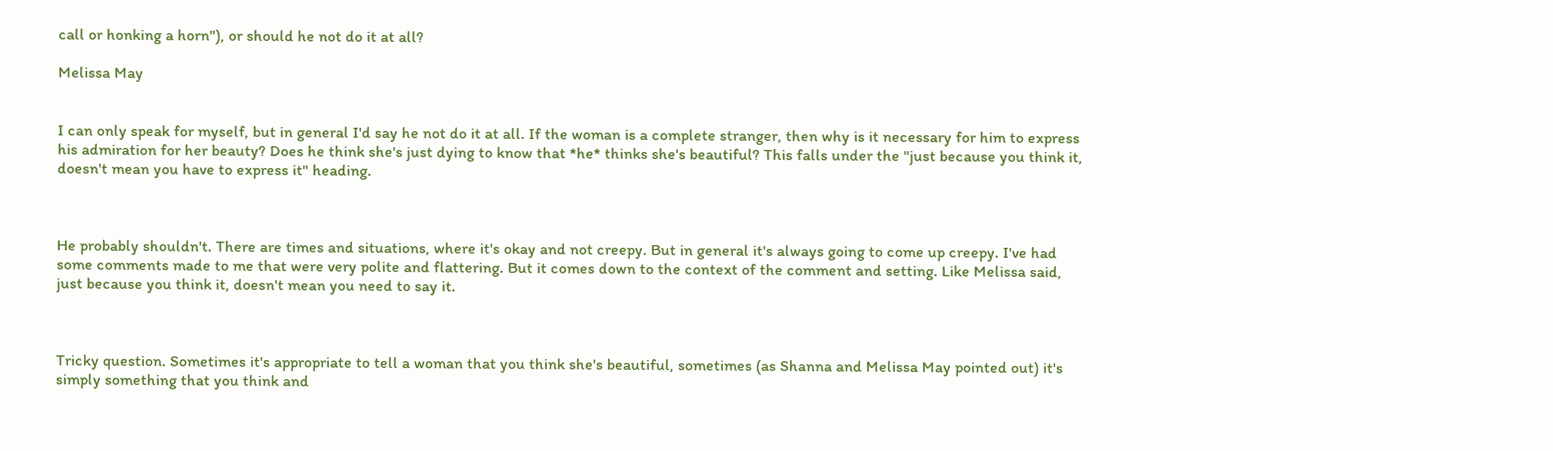call or honking a horn"), or should he not do it at all?

Melissa May


I can only speak for myself, but in general I'd say he not do it at all. If the woman is a complete stranger, then why is it necessary for him to express his admiration for her beauty? Does he think she's just dying to know that *he* thinks she's beautiful? This falls under the "just because you think it, doesn't mean you have to express it" heading.



He probably shouldn't. There are times and situations, where it's okay and not creepy. But in general it's always going to come up creepy. I've had some comments made to me that were very polite and flattering. But it comes down to the context of the comment and setting. Like Melissa said, just because you think it, doesn't mean you need to say it.



Tricky question. Sometimes it's appropriate to tell a woman that you think she's beautiful, sometimes (as Shanna and Melissa May pointed out) it's simply something that you think and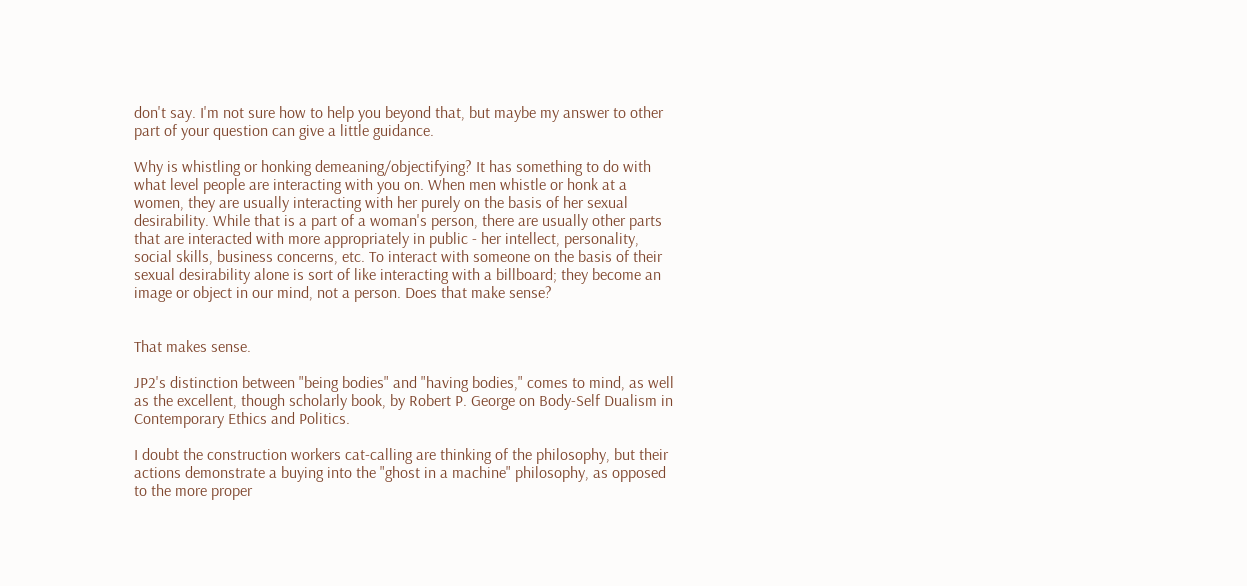don't say. I'm not sure how to help you beyond that, but maybe my answer to other part of your question can give a little guidance.

Why is whistling or honking demeaning/objectifying? It has something to do with what level people are interacting with you on. When men whistle or honk at a women, they are usually interacting with her purely on the basis of her sexual desirability. While that is a part of a woman's person, there are usually other parts that are interacted with more appropriately in public - her intellect, personality, social skills, business concerns, etc. To interact with someone on the basis of their sexual desirability alone is sort of like interacting with a billboard; they become an image or object in our mind, not a person. Does that make sense?


That makes sense.

JP2's distinction between "being bodies" and "having bodies," comes to mind, as well as the excellent, though scholarly book, by Robert P. George on Body-Self Dualism in Contemporary Ethics and Politics.

I doubt the construction workers cat-calling are thinking of the philosophy, but their actions demonstrate a buying into the "ghost in a machine" philosophy, as opposed to the more proper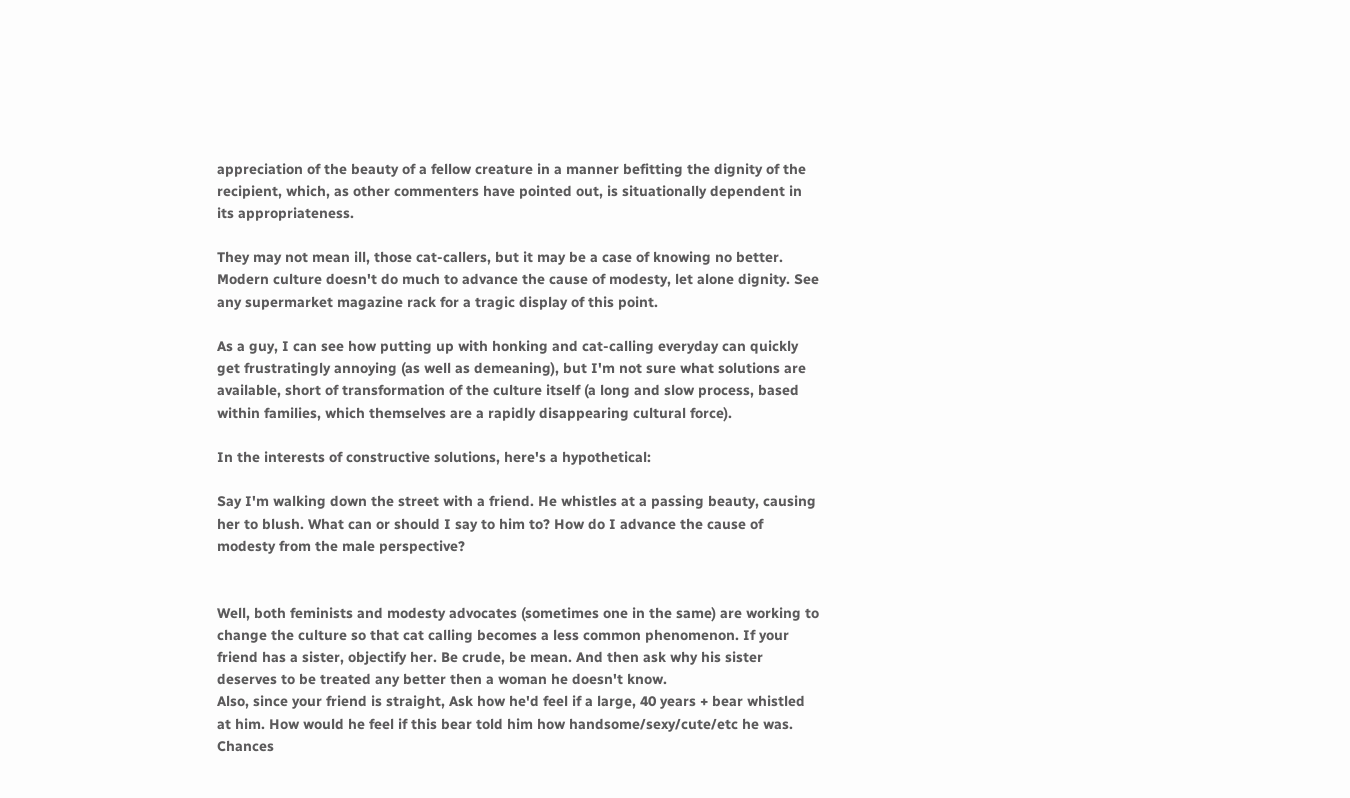appreciation of the beauty of a fellow creature in a manner befitting the dignity of the recipient, which, as other commenters have pointed out, is situationally dependent in its appropriateness.

They may not mean ill, those cat-callers, but it may be a case of knowing no better. Modern culture doesn't do much to advance the cause of modesty, let alone dignity. See any supermarket magazine rack for a tragic display of this point.

As a guy, I can see how putting up with honking and cat-calling everyday can quickly get frustratingly annoying (as well as demeaning), but I'm not sure what solutions are available, short of transformation of the culture itself (a long and slow process, based within families, which themselves are a rapidly disappearing cultural force).

In the interests of constructive solutions, here's a hypothetical:

Say I'm walking down the street with a friend. He whistles at a passing beauty, causing her to blush. What can or should I say to him to? How do I advance the cause of modesty from the male perspective?


Well, both feminists and modesty advocates (sometimes one in the same) are working to change the culture so that cat calling becomes a less common phenomenon. If your friend has a sister, objectify her. Be crude, be mean. And then ask why his sister deserves to be treated any better then a woman he doesn't know.
Also, since your friend is straight, Ask how he'd feel if a large, 40 years + bear whistled at him. How would he feel if this bear told him how handsome/sexy/cute/etc he was. Chances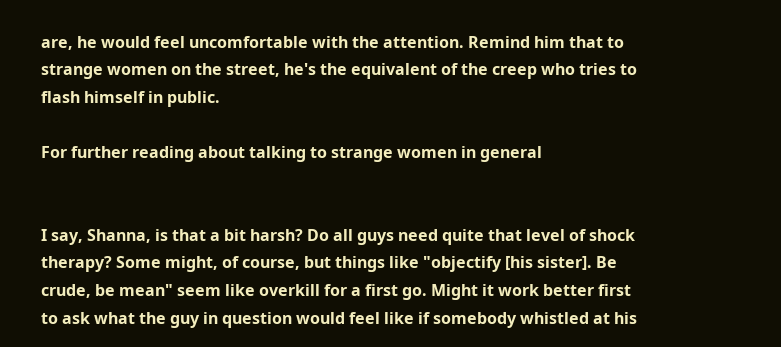are, he would feel uncomfortable with the attention. Remind him that to strange women on the street, he's the equivalent of the creep who tries to flash himself in public.

For further reading about talking to strange women in general


I say, Shanna, is that a bit harsh? Do all guys need quite that level of shock therapy? Some might, of course, but things like "objectify [his sister]. Be crude, be mean" seem like overkill for a first go. Might it work better first to ask what the guy in question would feel like if somebody whistled at his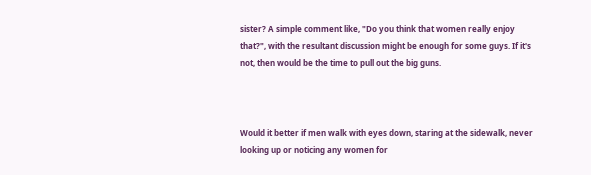sister? A simple comment like, "Do you think that women really enjoy that?", with the resultant discussion might be enough for some guys. If it's not, then would be the time to pull out the big guns.



Would it better if men walk with eyes down, staring at the sidewalk, never looking up or noticing any women for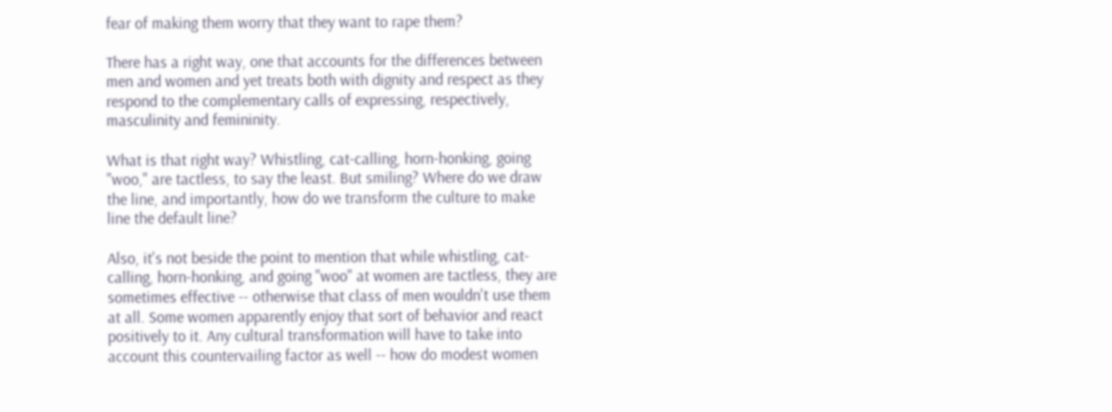fear of making them worry that they want to rape them?

There has a right way, one that accounts for the differences between men and women and yet treats both with dignity and respect as they respond to the complementary calls of expressing, respectively, masculinity and femininity.

What is that right way? Whistling, cat-calling, horn-honking, going "woo," are tactless, to say the least. But smiling? Where do we draw the line, and importantly, how do we transform the culture to make line the default line?

Also, it's not beside the point to mention that while whistling, cat-calling, horn-honking, and going "woo" at women are tactless, they are sometimes effective -- otherwise that class of men wouldn't use them at all. Some women apparently enjoy that sort of behavior and react positively to it. Any cultural transformation will have to take into account this countervailing factor as well -- how do modest women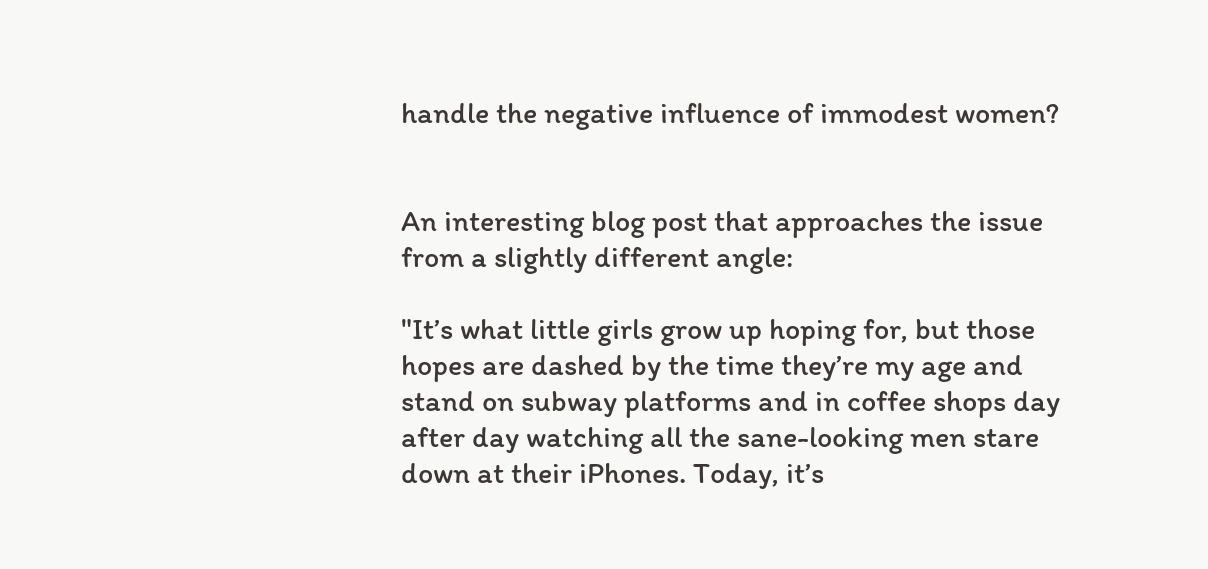handle the negative influence of immodest women?


An interesting blog post that approaches the issue from a slightly different angle:

"It’s what little girls grow up hoping for, but those hopes are dashed by the time they’re my age and stand on subway platforms and in coffee shops day after day watching all the sane-looking men stare down at their iPhones. Today, it’s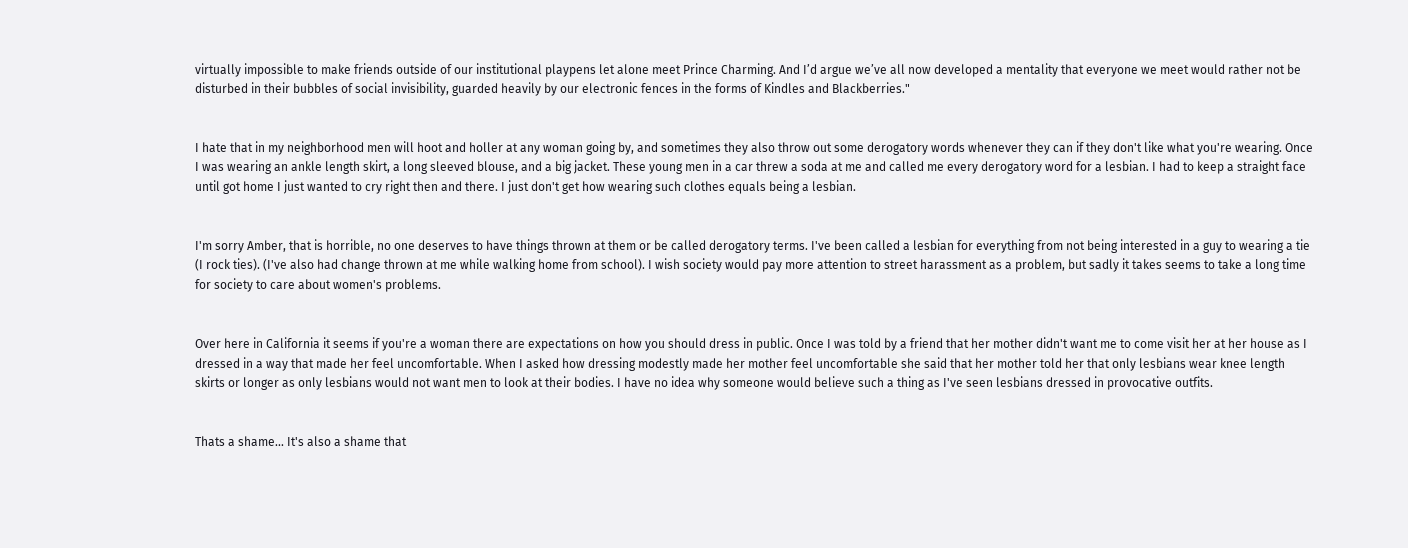virtually impossible to make friends outside of our institutional playpens let alone meet Prince Charming. And I’d argue we’ve all now developed a mentality that everyone we meet would rather not be disturbed in their bubbles of social invisibility, guarded heavily by our electronic fences in the forms of Kindles and Blackberries."


I hate that in my neighborhood men will hoot and holler at any woman going by, and sometimes they also throw out some derogatory words whenever they can if they don't like what you're wearing. Once I was wearing an ankle length skirt, a long sleeved blouse, and a big jacket. These young men in a car threw a soda at me and called me every derogatory word for a lesbian. I had to keep a straight face until got home I just wanted to cry right then and there. I just don't get how wearing such clothes equals being a lesbian.


I'm sorry Amber, that is horrible, no one deserves to have things thrown at them or be called derogatory terms. I've been called a lesbian for everything from not being interested in a guy to wearing a tie (I rock ties). (I've also had change thrown at me while walking home from school). I wish society would pay more attention to street harassment as a problem, but sadly it takes seems to take a long time for society to care about women's problems.


Over here in California it seems if you're a woman there are expectations on how you should dress in public. Once I was told by a friend that her mother didn't want me to come visit her at her house as I dressed in a way that made her feel uncomfortable. When I asked how dressing modestly made her mother feel uncomfortable she said that her mother told her that only lesbians wear knee length skirts or longer as only lesbians would not want men to look at their bodies. I have no idea why someone would believe such a thing as I've seen lesbians dressed in provocative outfits.


Thats a shame... It's also a shame that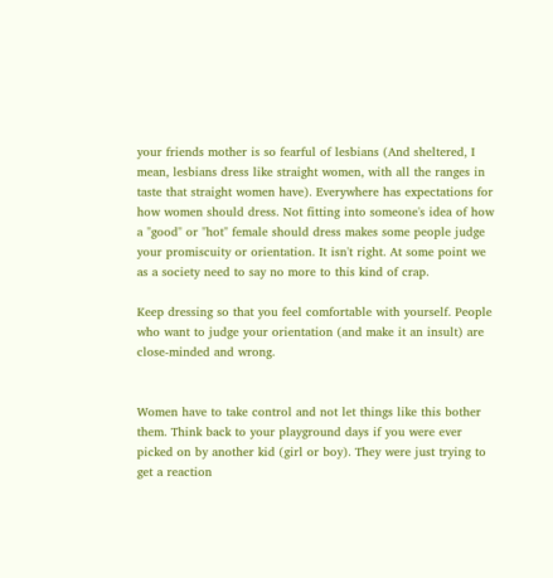your friends mother is so fearful of lesbians (And sheltered, I mean, lesbians dress like straight women, with all the ranges in taste that straight women have). Everywhere has expectations for how women should dress. Not fitting into someone's idea of how a "good" or "hot" female should dress makes some people judge your promiscuity or orientation. It isn't right. At some point we as a society need to say no more to this kind of crap.

Keep dressing so that you feel comfortable with yourself. People who want to judge your orientation (and make it an insult) are close-minded and wrong.


Women have to take control and not let things like this bother them. Think back to your playground days if you were ever picked on by another kid (girl or boy). They were just trying to get a reaction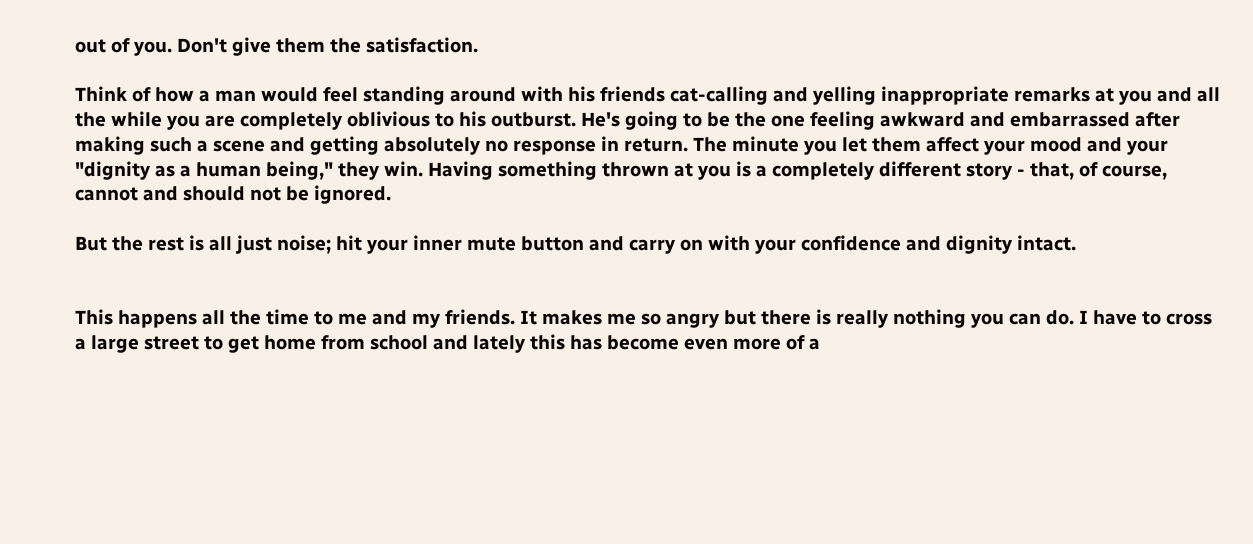out of you. Don't give them the satisfaction.

Think of how a man would feel standing around with his friends cat-calling and yelling inappropriate remarks at you and all the while you are completely oblivious to his outburst. He's going to be the one feeling awkward and embarrassed after making such a scene and getting absolutely no response in return. The minute you let them affect your mood and your "dignity as a human being," they win. Having something thrown at you is a completely different story - that, of course, cannot and should not be ignored.

But the rest is all just noise; hit your inner mute button and carry on with your confidence and dignity intact.


This happens all the time to me and my friends. It makes me so angry but there is really nothing you can do. I have to cross a large street to get home from school and lately this has become even more of a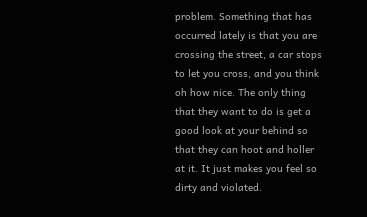problem. Something that has occurred lately is that you are crossing the street, a car stops to let you cross, and you think oh how nice. The only thing that they want to do is get a good look at your behind so that they can hoot and holler at it. It just makes you feel so dirty and violated.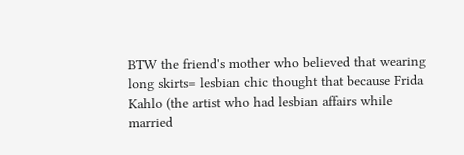BTW the friend's mother who believed that wearing long skirts= lesbian chic thought that because Frida Kahlo (the artist who had lesbian affairs while married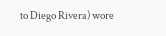to Diego Rivera) wore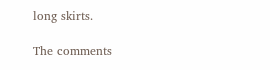long skirts.

The comments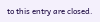to this entry are closed.